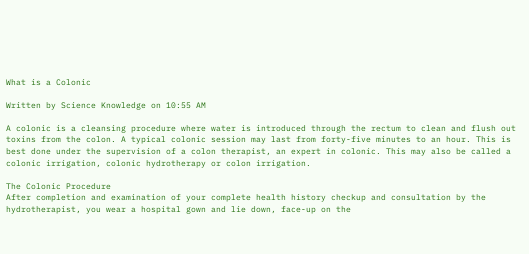What is a Colonic

Written by Science Knowledge on 10:55 AM

A colonic is a cleansing procedure where water is introduced through the rectum to clean and flush out toxins from the colon. A typical colonic session may last from forty-five minutes to an hour. This is
best done under the supervision of a colon therapist, an expert in colonic. This may also be called a colonic irrigation, colonic hydrotherapy or colon irrigation.

The Colonic Procedure
After completion and examination of your complete health history checkup and consultation by the hydrotherapist, you wear a hospital gown and lie down, face-up on the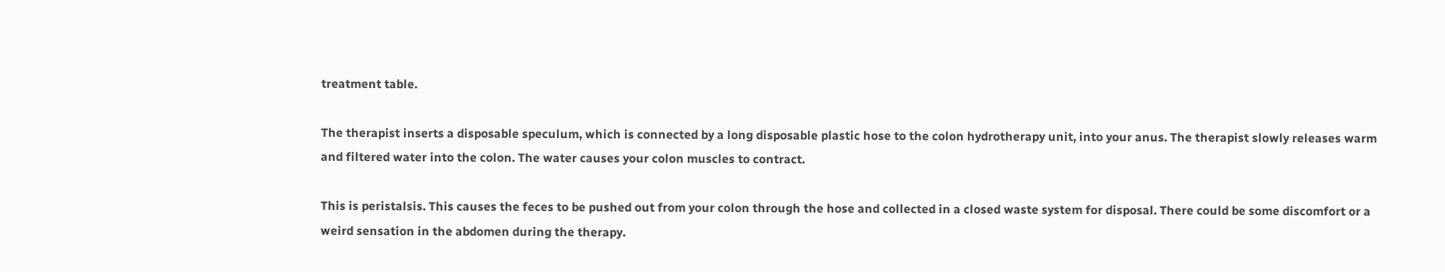treatment table.

The therapist inserts a disposable speculum, which is connected by a long disposable plastic hose to the colon hydrotherapy unit, into your anus. The therapist slowly releases warm and filtered water into the colon. The water causes your colon muscles to contract.

This is peristalsis. This causes the feces to be pushed out from your colon through the hose and collected in a closed waste system for disposal. There could be some discomfort or a weird sensation in the abdomen during the therapy.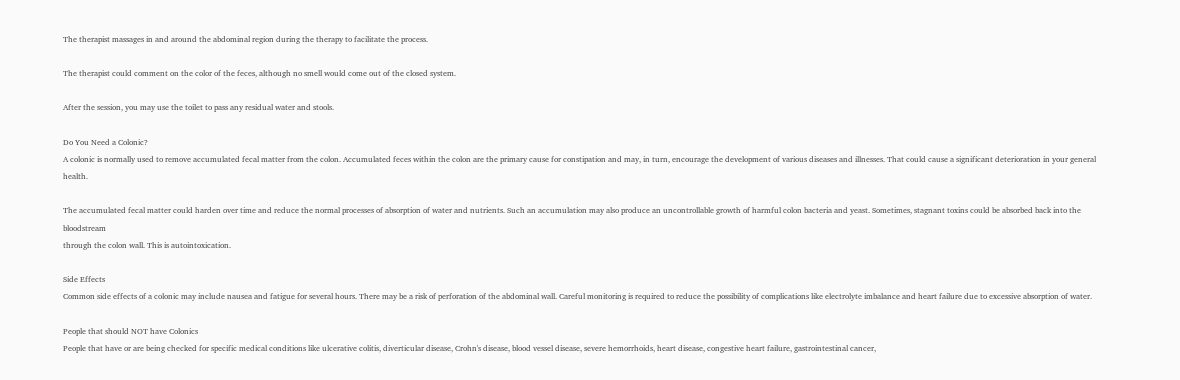The therapist massages in and around the abdominal region during the therapy to facilitate the process.

The therapist could comment on the color of the feces, although no smell would come out of the closed system.

After the session, you may use the toilet to pass any residual water and stools.

Do You Need a Colonic?
A colonic is normally used to remove accumulated fecal matter from the colon. Accumulated feces within the colon are the primary cause for constipation and may, in turn, encourage the development of various diseases and illnesses. That could cause a significant deterioration in your general health.

The accumulated fecal matter could harden over time and reduce the normal processes of absorption of water and nutrients. Such an accumulation may also produce an uncontrollable growth of harmful colon bacteria and yeast. Sometimes, stagnant toxins could be absorbed back into the bloodstream
through the colon wall. This is autointoxication.

Side Effects
Common side effects of a colonic may include nausea and fatigue for several hours. There may be a risk of perforation of the abdominal wall. Careful monitoring is required to reduce the possibility of complications like electrolyte imbalance and heart failure due to excessive absorption of water.

People that should NOT have Colonics
People that have or are being checked for specific medical conditions like ulcerative colitis, diverticular disease, Crohn's disease, blood vessel disease, severe hemorrhoids, heart disease, congestive heart failure, gastrointestinal cancer,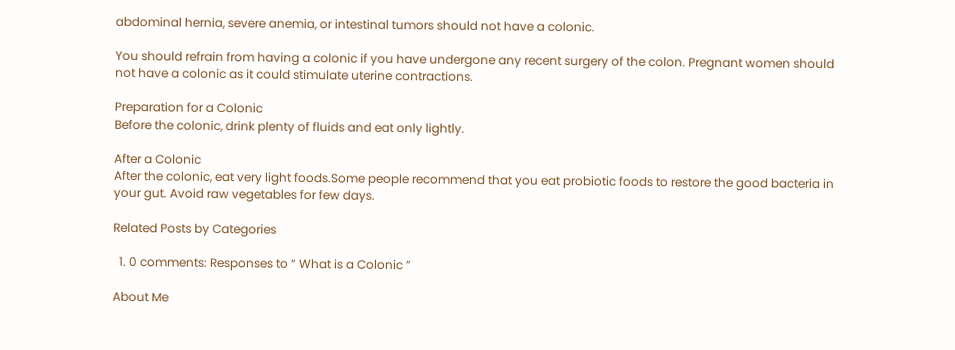abdominal hernia, severe anemia, or intestinal tumors should not have a colonic.

You should refrain from having a colonic if you have undergone any recent surgery of the colon. Pregnant women should not have a colonic as it could stimulate uterine contractions.

Preparation for a Colonic
Before the colonic, drink plenty of fluids and eat only lightly.

After a Colonic
After the colonic, eat very light foods.Some people recommend that you eat probiotic foods to restore the good bacteria in your gut. Avoid raw vegetables for few days.

Related Posts by Categories

  1. 0 comments: Responses to “ What is a Colonic ”

About Me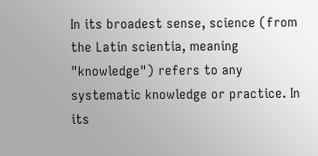In its broadest sense, science (from the Latin scientia, meaning "knowledge") refers to any systematic knowledge or practice. In its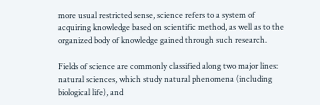more usual restricted sense, science refers to a system of acquiring knowledge based on scientific method, as well as to the organized body of knowledge gained through such research.

Fields of science are commonly classified along two major lines: natural sciences, which study natural phenomena (including biological life), and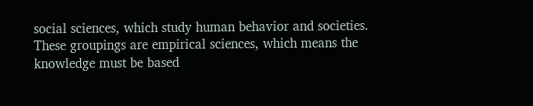social sciences, which study human behavior and societies. These groupings are empirical sciences, which means the knowledge must be based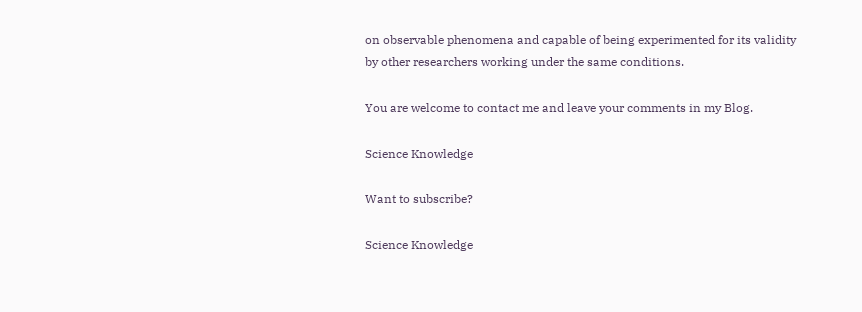on observable phenomena and capable of being experimented for its validity by other researchers working under the same conditions.

You are welcome to contact me and leave your comments in my Blog.

Science Knowledge

Want to subscribe?

Science Knowledge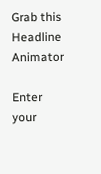Grab this Headline Animator

Enter your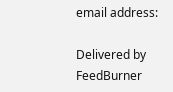email address:

Delivered by FeedBurner